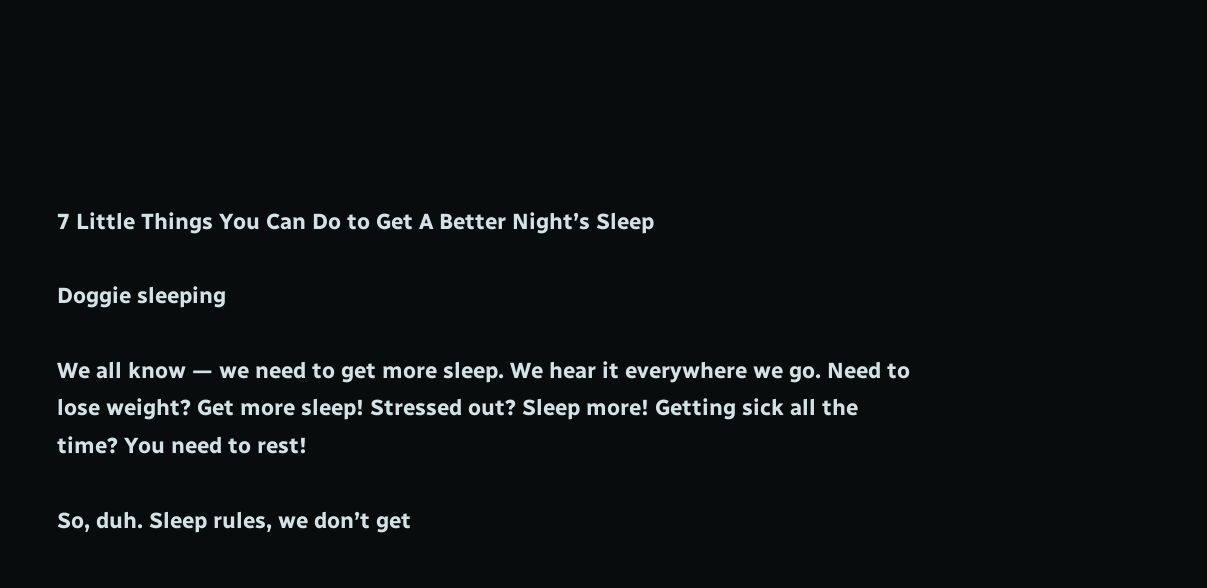7 Little Things You Can Do to Get A Better Night’s Sleep

Doggie sleeping

We all know — we need to get more sleep. We hear it everywhere we go. Need to lose weight? Get more sleep! Stressed out? Sleep more! Getting sick all the time? You need to rest!

So, duh. Sleep rules, we don’t get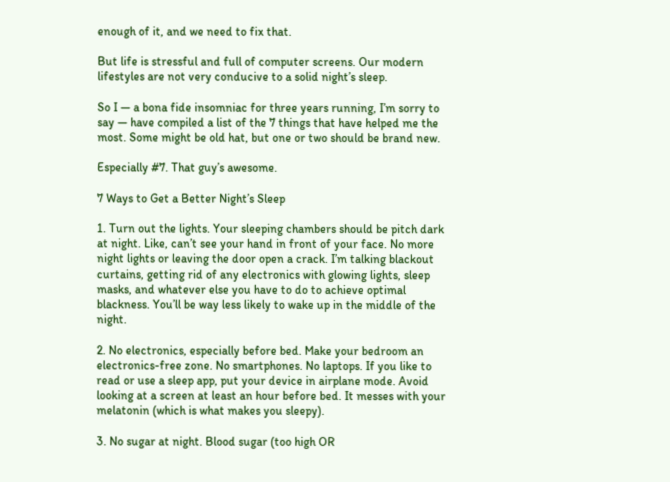enough of it, and we need to fix that.

But life is stressful and full of computer screens. Our modern lifestyles are not very conducive to a solid night’s sleep.

So I — a bona fide insomniac for three years running, I’m sorry to say — have compiled a list of the 7 things that have helped me the most. Some might be old hat, but one or two should be brand new.

Especially #7. That guy’s awesome.

7 Ways to Get a Better Night’s Sleep

1. Turn out the lights. Your sleeping chambers should be pitch dark at night. Like, can’t see your hand in front of your face. No more night lights or leaving the door open a crack. I’m talking blackout curtains, getting rid of any electronics with glowing lights, sleep masks, and whatever else you have to do to achieve optimal blackness. You’ll be way less likely to wake up in the middle of the night.

2. No electronics, especially before bed. Make your bedroom an electronics-free zone. No smartphones. No laptops. If you like to read or use a sleep app, put your device in airplane mode. Avoid looking at a screen at least an hour before bed. It messes with your melatonin (which is what makes you sleepy).

3. No sugar at night. Blood sugar (too high OR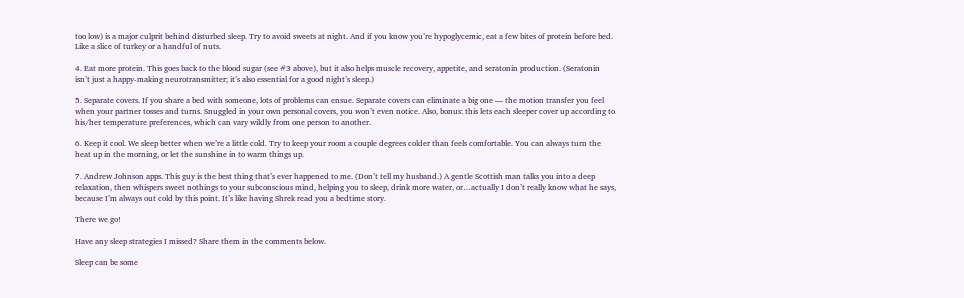too low) is a major culprit behind disturbed sleep. Try to avoid sweets at night. And if you know you’re hypoglycemic, eat a few bites of protein before bed. Like a slice of turkey or a handful of nuts.

4. Eat more protein. This goes back to the blood sugar (see #3 above), but it also helps muscle recovery, appetite, and seratonin production. (Seratonin isn’t just a happy-making neurotransmitter; it’s also essential for a good night’s sleep.)

5. Separate covers. If you share a bed with someone, lots of problems can ensue. Separate covers can eliminate a big one — the motion transfer you feel when your partner tosses and turns. Snuggled in your own personal covers, you won’t even notice. Also, bonus: this lets each sleeper cover up according to his/her temperature preferences, which can vary wildly from one person to another.

6. Keep it cool. We sleep better when we’re a little cold. Try to keep your room a couple degrees colder than feels comfortable. You can always turn the heat up in the morning, or let the sunshine in to warm things up.

7. Andrew Johnson apps. This guy is the best thing that’s ever happened to me. (Don’t tell my husband.) A gentle Scottish man talks you into a deep relaxation, then whispers sweet nothings to your subconscious mind, helping you to sleep, drink more water, or…actually I don’t really know what he says, because I’m always out cold by this point. It’s like having Shrek read you a bedtime story.

There we go!

Have any sleep strategies I missed? Share them in the comments below.

Sleep can be some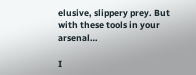elusive, slippery prey. But with these tools in your arsenal…

I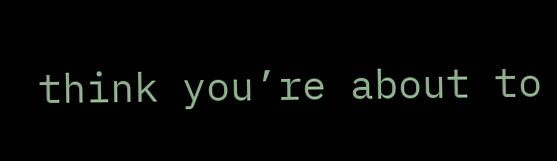think you’re about to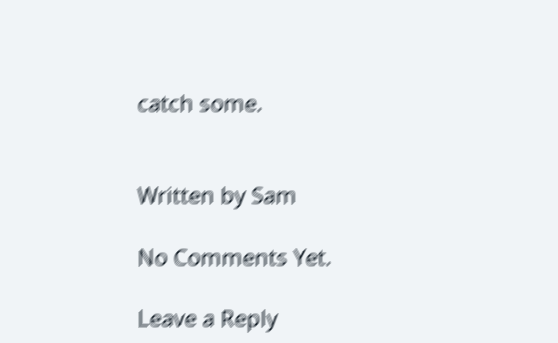catch some.


Written by Sam

No Comments Yet.

Leave a Reply